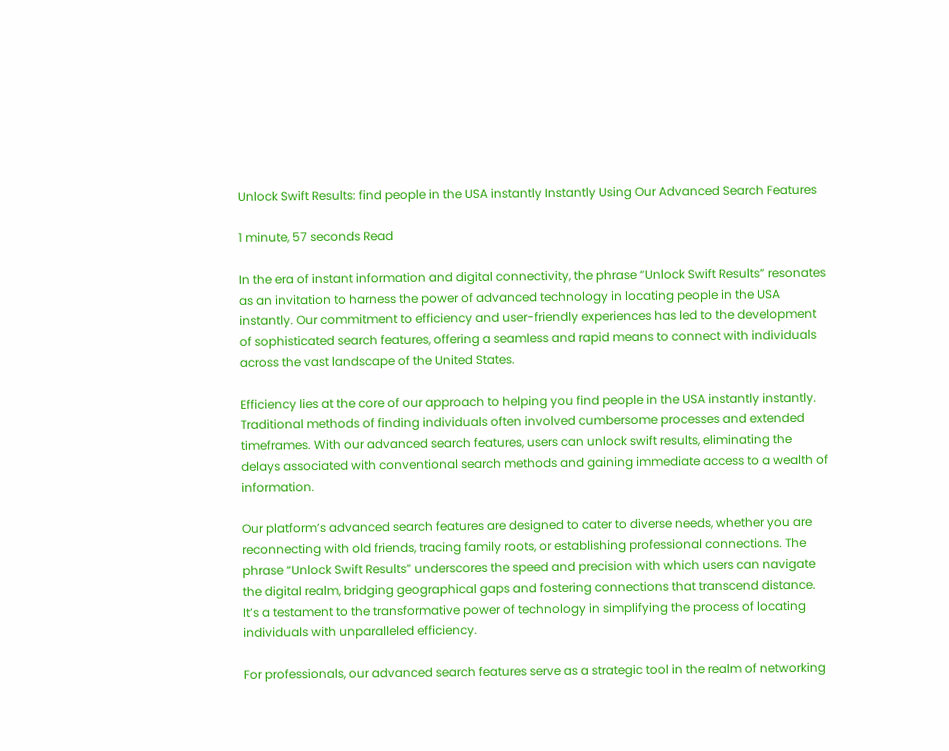Unlock Swift Results: find people in the USA instantly Instantly Using Our Advanced Search Features

1 minute, 57 seconds Read

In the era of instant information and digital connectivity, the phrase “Unlock Swift Results” resonates as an invitation to harness the power of advanced technology in locating people in the USA instantly. Our commitment to efficiency and user-friendly experiences has led to the development of sophisticated search features, offering a seamless and rapid means to connect with individuals across the vast landscape of the United States.

Efficiency lies at the core of our approach to helping you find people in the USA instantly instantly. Traditional methods of finding individuals often involved cumbersome processes and extended timeframes. With our advanced search features, users can unlock swift results, eliminating the delays associated with conventional search methods and gaining immediate access to a wealth of information.

Our platform’s advanced search features are designed to cater to diverse needs, whether you are reconnecting with old friends, tracing family roots, or establishing professional connections. The phrase “Unlock Swift Results” underscores the speed and precision with which users can navigate the digital realm, bridging geographical gaps and fostering connections that transcend distance. It’s a testament to the transformative power of technology in simplifying the process of locating individuals with unparalleled efficiency.

For professionals, our advanced search features serve as a strategic tool in the realm of networking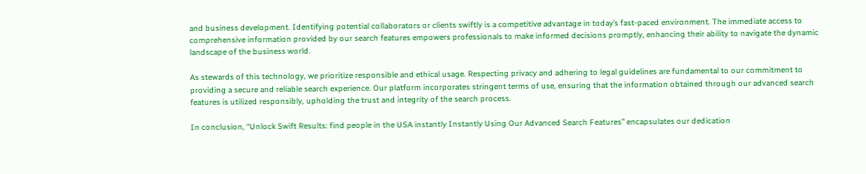and business development. Identifying potential collaborators or clients swiftly is a competitive advantage in today’s fast-paced environment. The immediate access to comprehensive information provided by our search features empowers professionals to make informed decisions promptly, enhancing their ability to navigate the dynamic landscape of the business world.

As stewards of this technology, we prioritize responsible and ethical usage. Respecting privacy and adhering to legal guidelines are fundamental to our commitment to providing a secure and reliable search experience. Our platform incorporates stringent terms of use, ensuring that the information obtained through our advanced search features is utilized responsibly, upholding the trust and integrity of the search process.

In conclusion, “Unlock Swift Results: find people in the USA instantly Instantly Using Our Advanced Search Features” encapsulates our dedication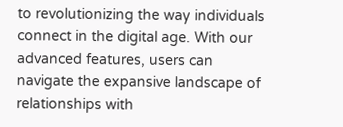to revolutionizing the way individuals connect in the digital age. With our advanced features, users can navigate the expansive landscape of relationships with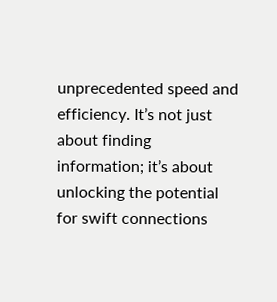unprecedented speed and efficiency. It’s not just about finding information; it’s about unlocking the potential for swift connections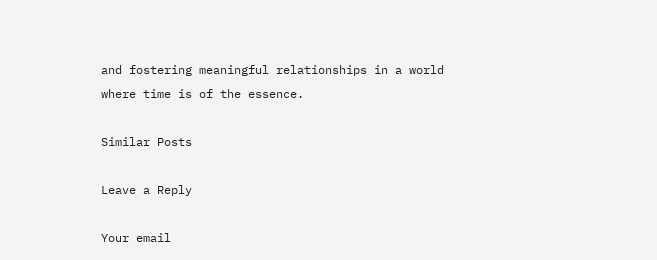and fostering meaningful relationships in a world where time is of the essence.

Similar Posts

Leave a Reply

Your email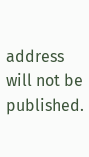address will not be published.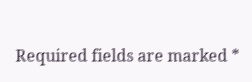Required fields are marked *